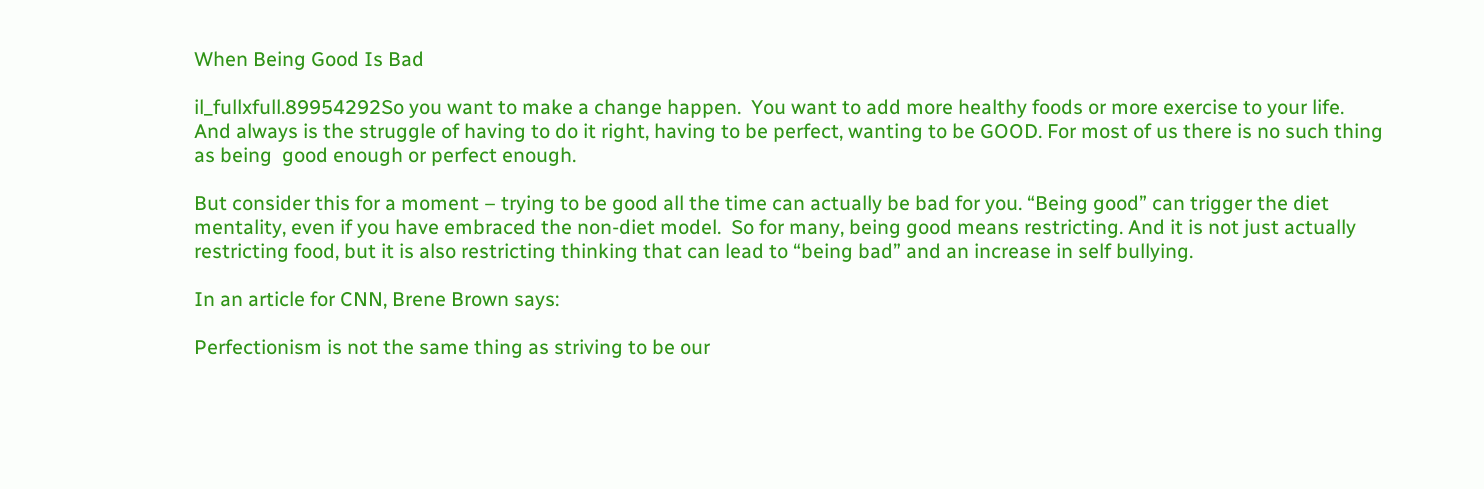When Being Good Is Bad

il_fullxfull.89954292So you want to make a change happen.  You want to add more healthy foods or more exercise to your life.  And always is the struggle of having to do it right, having to be perfect, wanting to be GOOD. For most of us there is no such thing as being  good enough or perfect enough.

But consider this for a moment – trying to be good all the time can actually be bad for you. “Being good” can trigger the diet mentality, even if you have embraced the non-diet model.  So for many, being good means restricting. And it is not just actually restricting food, but it is also restricting thinking that can lead to “being bad” and an increase in self bullying.

In an article for CNN, Brene Brown says:

Perfectionism is not the same thing as striving to be our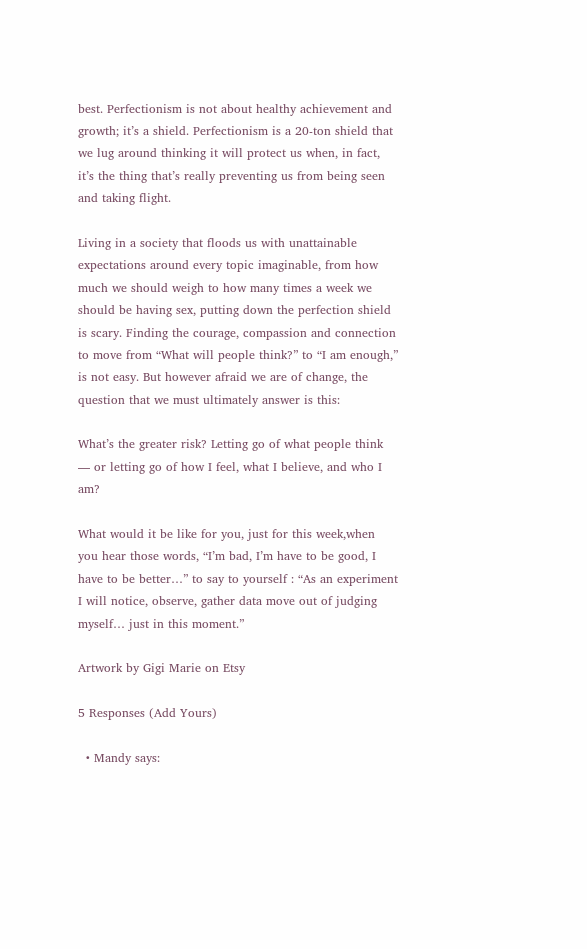best. Perfectionism is not about healthy achievement and growth; it’s a shield. Perfectionism is a 20-ton shield that we lug around thinking it will protect us when, in fact, it’s the thing that’s really preventing us from being seen and taking flight.

Living in a society that floods us with unattainable expectations around every topic imaginable, from how much we should weigh to how many times a week we should be having sex, putting down the perfection shield is scary. Finding the courage, compassion and connection to move from “What will people think?” to “I am enough,” is not easy. But however afraid we are of change, the question that we must ultimately answer is this:

What’s the greater risk? Letting go of what people think — or letting go of how I feel, what I believe, and who I am?

What would it be like for you, just for this week,when you hear those words, “I’m bad, I’m have to be good, I have to be better…” to say to yourself : “As an experiment I will notice, observe, gather data move out of judging myself… just in this moment.”

Artwork by Gigi Marie on Etsy

5 Responses (Add Yours)

  • Mandy says: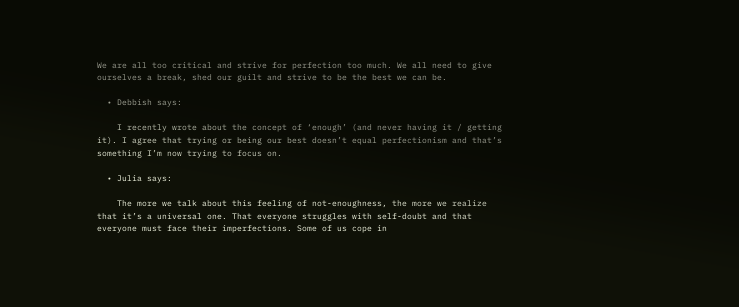We are all too critical and strive for perfection too much. We all need to give ourselves a break, shed our guilt and strive to be the best we can be.

  • Debbish says:

    I recently wrote about the concept of ‘enough’ (and never having it / getting it). I agree that trying or being our best doesn’t equal perfectionism and that’s something I’m now trying to focus on.

  • Julia says:

    The more we talk about this feeling of not-enoughness, the more we realize that it’s a universal one. That everyone struggles with self-doubt and that everyone must face their imperfections. Some of us cope in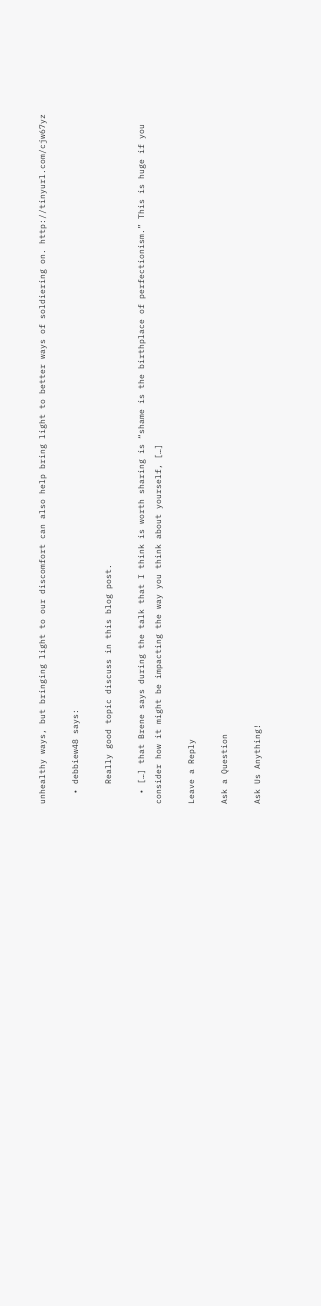unhealthy ways, but bringing light to our discomfort can also help bring light to better ways of soldiering on. http://tinyurl.com/cjw67yz

  • debbiew48 says:

    Really good topic discuss in this blog post.

  • […] that Brene says during the talk that I think is worth sharing is “shame is the birthplace of perfectionism.” This is huge if you consider how it might be impacting the way you think about yourself, […]

Leave a Reply

Ask a Question

Ask Us Anything!